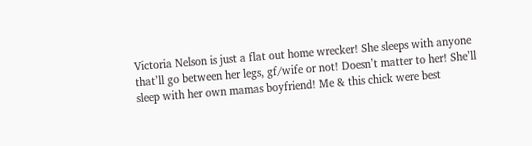Victoria Nelson is just a flat out home wrecker! She sleeps with anyone that’ll go between her legs, gf/wife or not! Doesn’t matter to her! She’ll sleep with her own mamas boyfriend! Me & this chick were best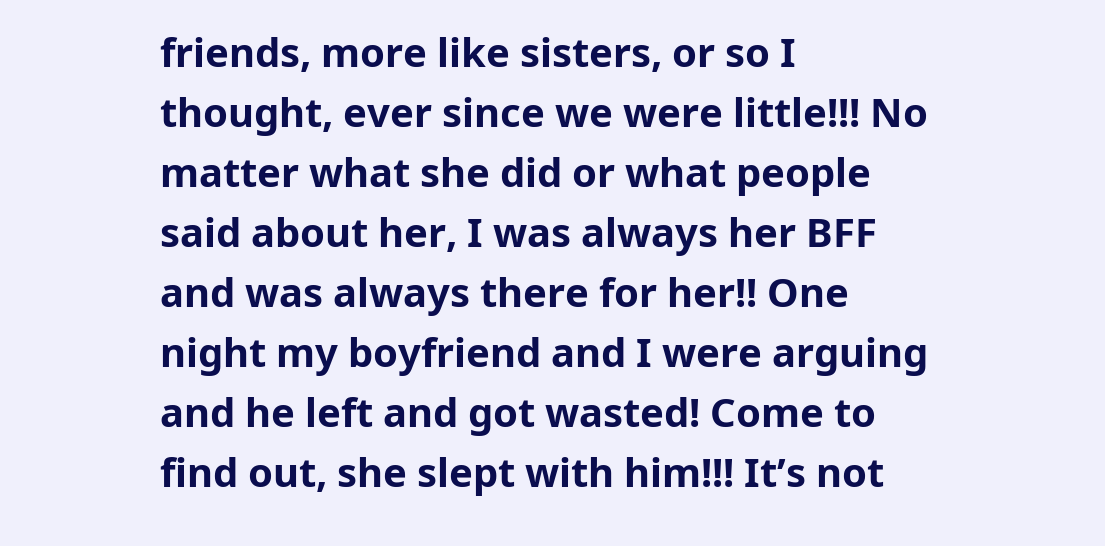friends, more like sisters, or so I thought, ever since we were little!!! No matter what she did or what people said about her, I was always her BFF and was always there for her!! One night my boyfriend and I were arguing and he left and got wasted! Come to find out, she slept with him!!! It’s not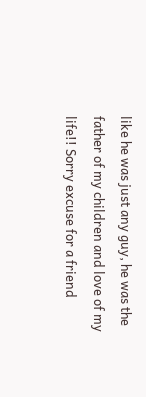like he was just any guy, he was the father of my children and love of my life!! Sorry excuse for a friend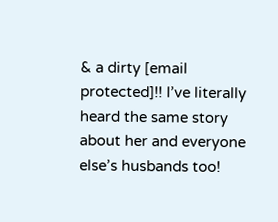& a dirty [email protected]!! I’ve literally heard the same story about her and everyone else’s husbands too!